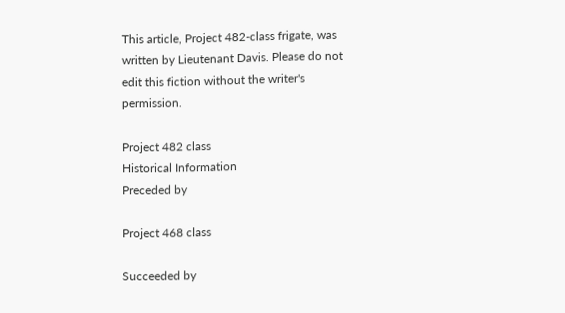This article, Project 482-class frigate, was written by Lieutenant Davis. Please do not edit this fiction without the writer's permission.

Project 482 class
Historical Information
Preceded by

Project 468 class

Succeeded by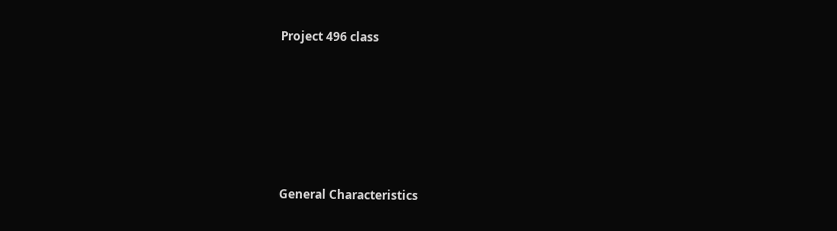Project 496 class







General Characteristics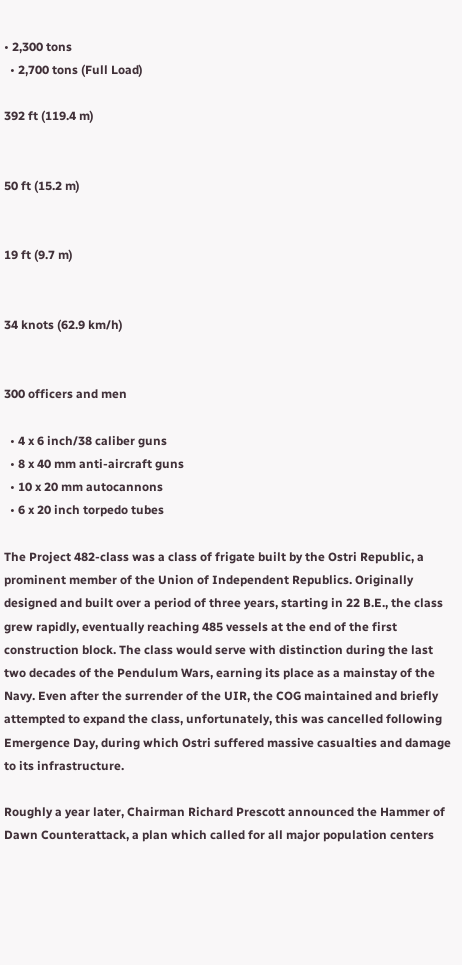• 2,300 tons
  • 2,700 tons (Full Load)

392 ft (119.4 m)


50 ft (15.2 m)


19 ft (9.7 m)


34 knots (62.9 km/h)


300 officers and men

  • 4 x 6 inch/38 caliber guns
  • 8 x 40 mm anti-aircraft guns
  • 10 x 20 mm autocannons
  • 6 x 20 inch torpedo tubes

The Project 482-class was a class of frigate built by the Ostri Republic, a prominent member of the Union of Independent Republics. Originally designed and built over a period of three years, starting in 22 B.E., the class grew rapidly, eventually reaching 485 vessels at the end of the first construction block. The class would serve with distinction during the last two decades of the Pendulum Wars, earning its place as a mainstay of the Navy. Even after the surrender of the UIR, the COG maintained and briefly attempted to expand the class, unfortunately, this was cancelled following Emergence Day, during which Ostri suffered massive casualties and damage to its infrastructure.

Roughly a year later, Chairman Richard Prescott announced the Hammer of Dawn Counterattack, a plan which called for all major population centers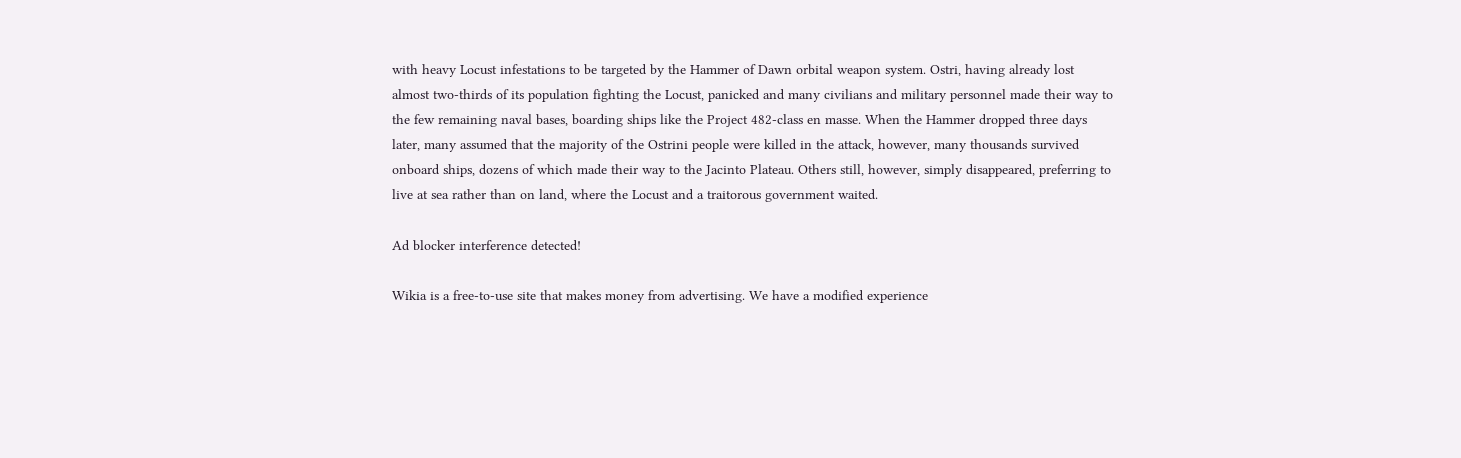with heavy Locust infestations to be targeted by the Hammer of Dawn orbital weapon system. Ostri, having already lost almost two-thirds of its population fighting the Locust, panicked and many civilians and military personnel made their way to the few remaining naval bases, boarding ships like the Project 482-class en masse. When the Hammer dropped three days later, many assumed that the majority of the Ostrini people were killed in the attack, however, many thousands survived onboard ships, dozens of which made their way to the Jacinto Plateau. Others still, however, simply disappeared, preferring to live at sea rather than on land, where the Locust and a traitorous government waited.

Ad blocker interference detected!

Wikia is a free-to-use site that makes money from advertising. We have a modified experience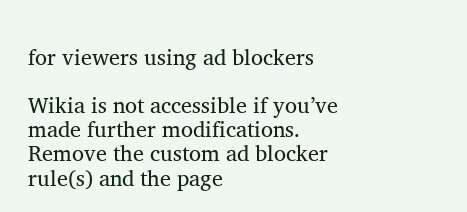for viewers using ad blockers

Wikia is not accessible if you’ve made further modifications. Remove the custom ad blocker rule(s) and the page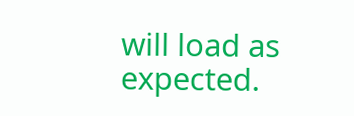will load as expected.